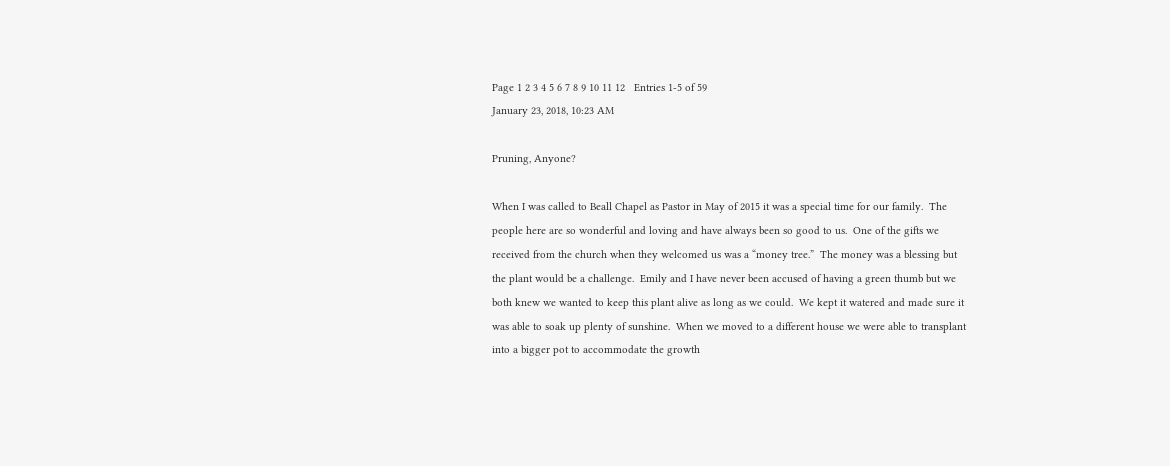Page 1 2 3 4 5 6 7 8 9 10 11 12   Entries 1-5 of 59
January 23, 2018, 10:23 AM

Pruning, Anyone?

When I was called to Beall Chapel as Pastor in May of 2015 it was a special time for our family.  The people here are so wonderful and loving and have always been so good to us.  One of the gifts we received from the church when they welcomed us was a “money tree.”  The money was a blessing but the plant would be a challenge.  Emily and I have never been accused of having a green thumb but we both knew we wanted to keep this plant alive as long as we could.  We kept it watered and made sure it was able to soak up plenty of sunshine.  When we moved to a different house we were able to transplant into a bigger pot to accommodate the growth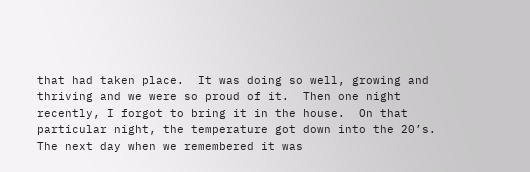that had taken place.  It was doing so well, growing and thriving and we were so proud of it.  Then one night recently, I forgot to bring it in the house.  On that particular night, the temperature got down into the 20’s.  The next day when we remembered it was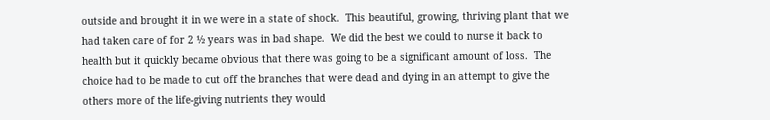outside and brought it in we were in a state of shock.  This beautiful, growing, thriving plant that we had taken care of for 2 ½ years was in bad shape.  We did the best we could to nurse it back to health but it quickly became obvious that there was going to be a significant amount of loss.  The choice had to be made to cut off the branches that were dead and dying in an attempt to give the others more of the life-giving nutrients they would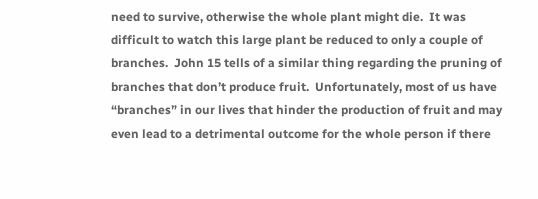need to survive, otherwise the whole plant might die.  It was difficult to watch this large plant be reduced to only a couple of branches.  John 15 tells of a similar thing regarding the pruning of branches that don’t produce fruit.  Unfortunately, most of us have “branches” in our lives that hinder the production of fruit and may even lead to a detrimental outcome for the whole person if there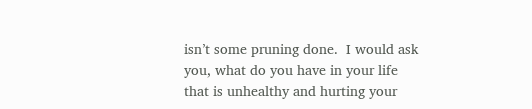isn’t some pruning done.  I would ask you, what do you have in your life that is unhealthy and hurting your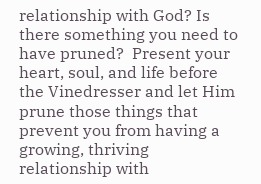relationship with God? Is there something you need to have pruned?  Present your heart, soul, and life before the Vinedresser and let Him prune those things that prevent you from having a growing, thriving relationship with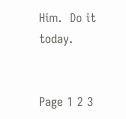Him.  Do it today.


Page 1 2 3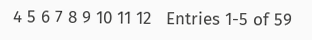4 5 6 7 8 9 10 11 12   Entries 1-5 of 59